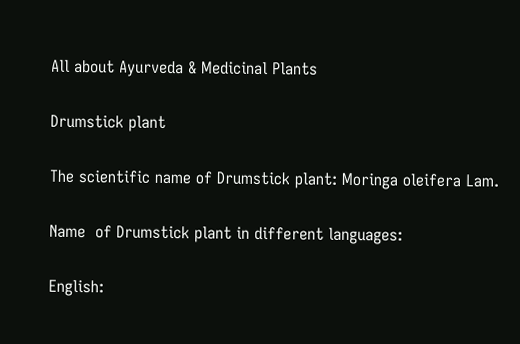All about Ayurveda & Medicinal Plants

Drumstick plant

The scientific name of Drumstick plant: Moringa oleifera Lam.

Name  of Drumstick plant in different languages:

English: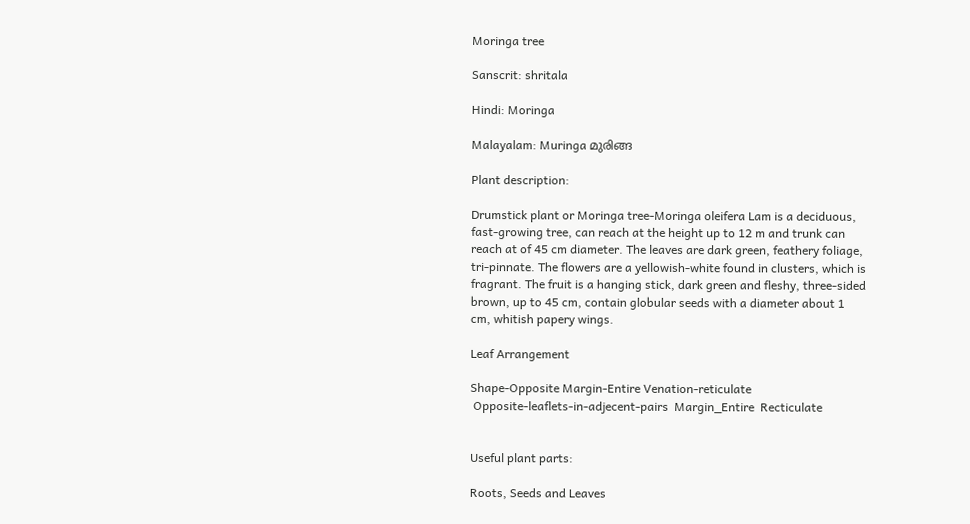Moringa tree

Sanscrit: shritala

Hindi: Moringa

Malayalam: Muringa മുരിങ്ങ

Plant description:

Drumstick plant or Moringa tree-Moringa oleifera Lam is a deciduous, fast-growing tree, can reach at the height up to 12 m and trunk can reach at of 45 cm diameter. The leaves are dark green, feathery foliage, tri-pinnate. The flowers are a yellowish-white found in clusters, which is fragrant. The fruit is a hanging stick, dark green and fleshy, three-sided brown, up to 45 cm, contain globular seeds with a diameter about 1 cm, whitish papery wings.

Leaf Arrangement

Shape-Opposite Margin-Entire Venation-reticulate
 Opposite-leaflets-in-adjecent-pairs  Margin_Entire  Recticulate


Useful plant parts:

Roots, Seeds and Leaves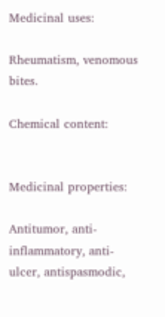Medicinal uses:

Rheumatism, venomous bites.

Chemical content:


Medicinal properties:

Antitumor, anti-inflammatory, anti-ulcer, antispasmodic,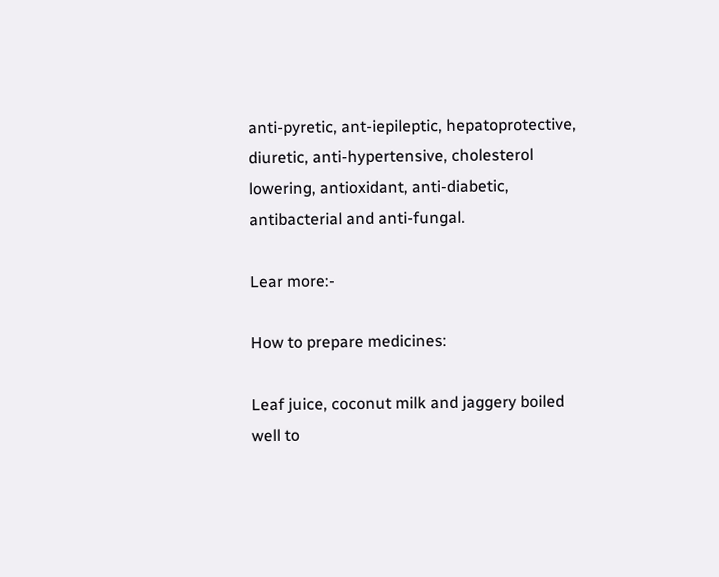anti-pyretic, ant-iepileptic, hepatoprotective, diuretic, anti-hypertensive, cholesterol lowering, antioxidant, anti-diabetic,  antibacterial and anti-fungal.

Lear more:-

How to prepare medicines:

Leaf juice, coconut milk and jaggery boiled well to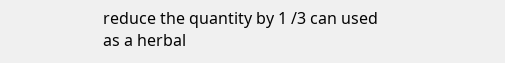reduce the quantity by 1 /3 can used as a herbal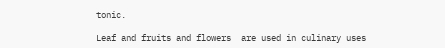tonic.

Leaf and fruits and flowers  are used in culinary uses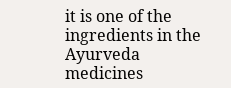it is one of the ingredients in the Ayurveda medicines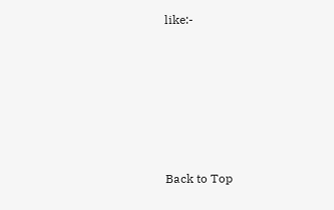like:-






Back to Top